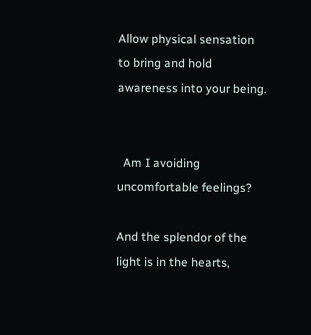Allow physical sensation to bring and hold awareness into your being.


  Am I avoiding uncomfortable feelings?

And the splendor of the light is in the hearts,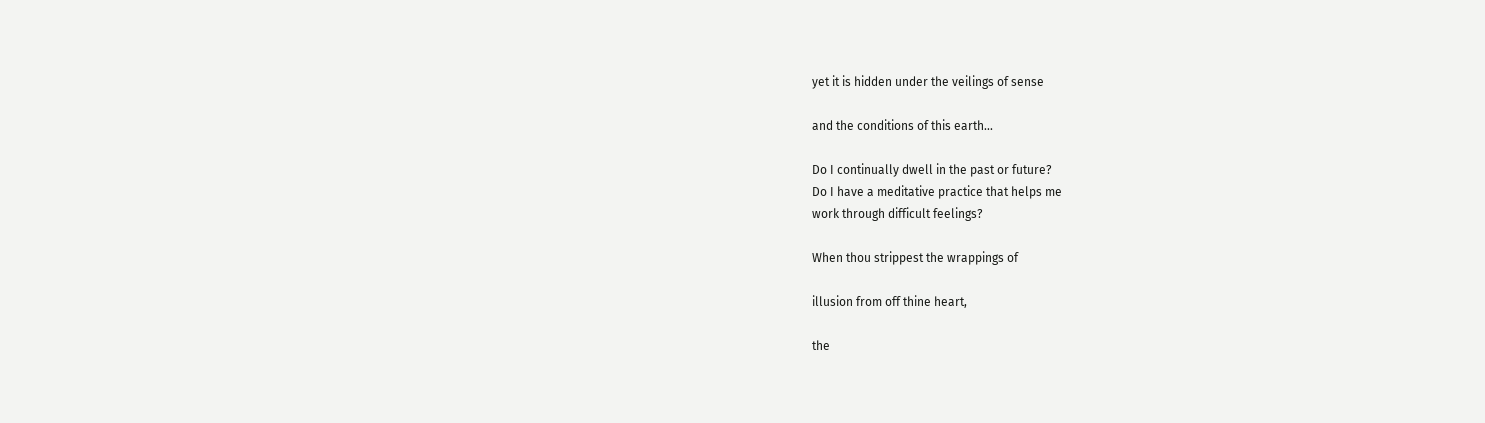yet it is hidden under the veilings of sense

and the conditions of this earth...

Do I continually dwell in the past or future?
Do I have a meditative practice that helps me
work through difficult feelings?

When thou strippest the wrappings of

illusion from off thine heart,

the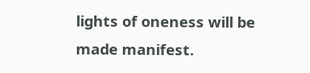lights of oneness will be made manifest.